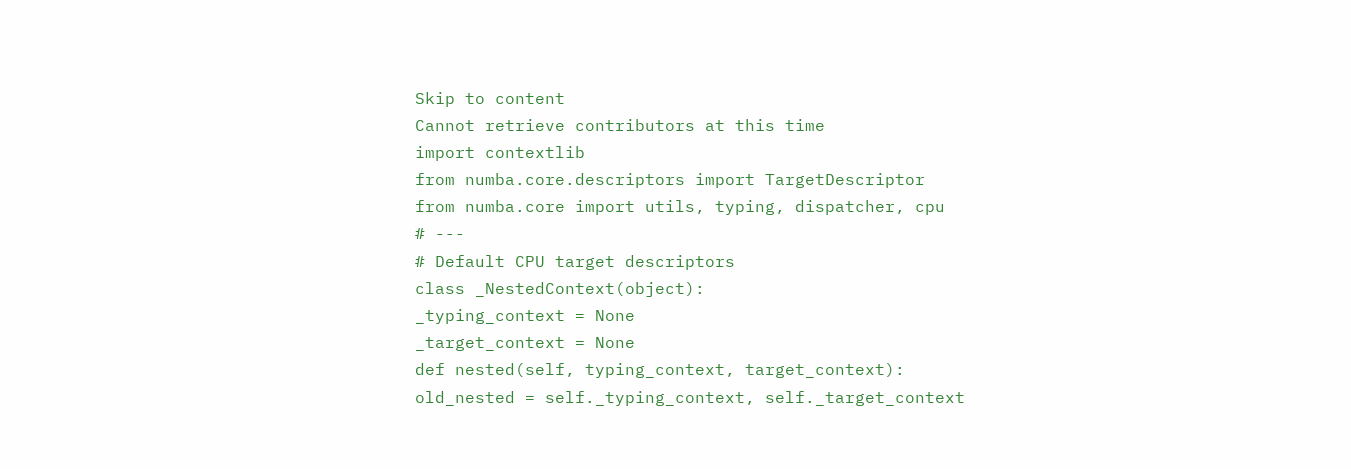Skip to content
Cannot retrieve contributors at this time
import contextlib
from numba.core.descriptors import TargetDescriptor
from numba.core import utils, typing, dispatcher, cpu
# ---
# Default CPU target descriptors
class _NestedContext(object):
_typing_context = None
_target_context = None
def nested(self, typing_context, target_context):
old_nested = self._typing_context, self._target_context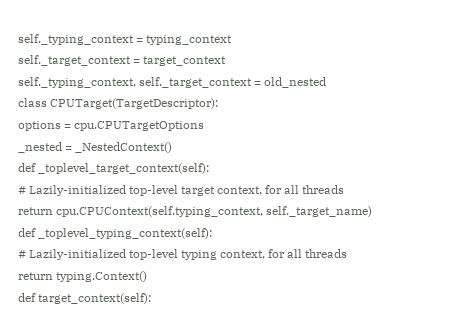self._typing_context = typing_context
self._target_context = target_context
self._typing_context, self._target_context = old_nested
class CPUTarget(TargetDescriptor):
options = cpu.CPUTargetOptions
_nested = _NestedContext()
def _toplevel_target_context(self):
# Lazily-initialized top-level target context, for all threads
return cpu.CPUContext(self.typing_context, self._target_name)
def _toplevel_typing_context(self):
# Lazily-initialized top-level typing context, for all threads
return typing.Context()
def target_context(self):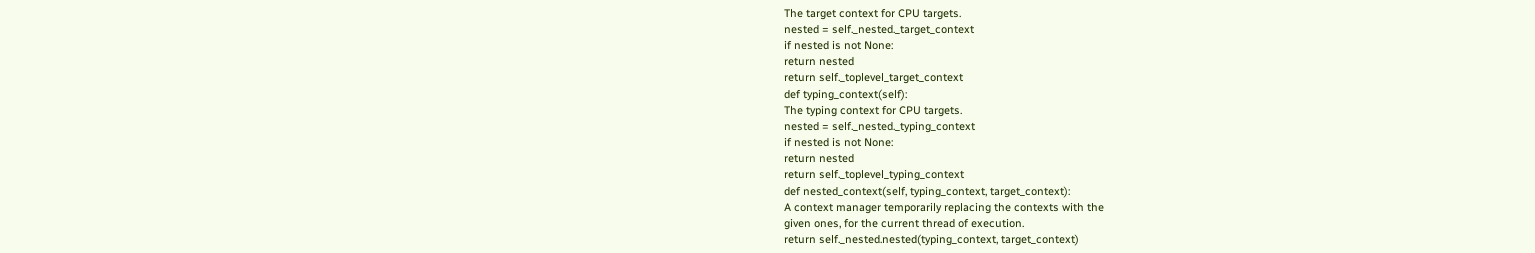The target context for CPU targets.
nested = self._nested._target_context
if nested is not None:
return nested
return self._toplevel_target_context
def typing_context(self):
The typing context for CPU targets.
nested = self._nested._typing_context
if nested is not None:
return nested
return self._toplevel_typing_context
def nested_context(self, typing_context, target_context):
A context manager temporarily replacing the contexts with the
given ones, for the current thread of execution.
return self._nested.nested(typing_context, target_context)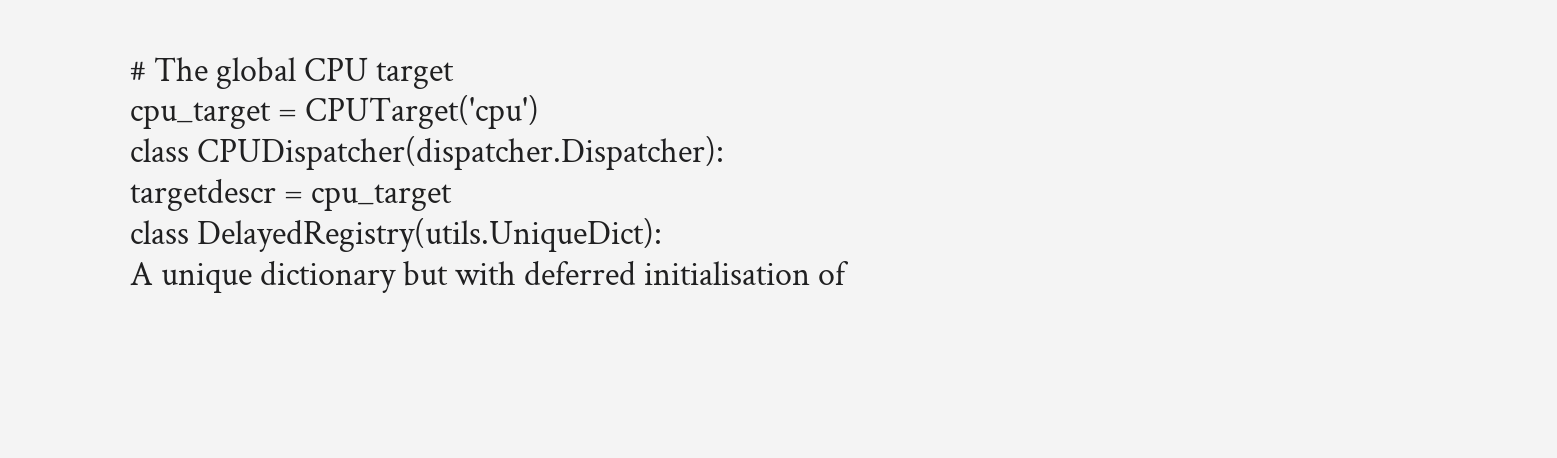# The global CPU target
cpu_target = CPUTarget('cpu')
class CPUDispatcher(dispatcher.Dispatcher):
targetdescr = cpu_target
class DelayedRegistry(utils.UniqueDict):
A unique dictionary but with deferred initialisation of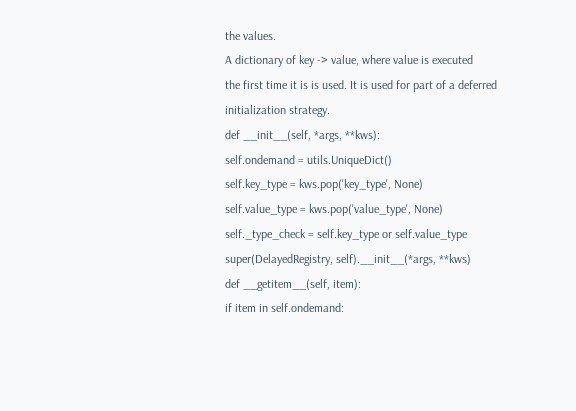the values.
A dictionary of key -> value, where value is executed
the first time it is is used. It is used for part of a deferred
initialization strategy.
def __init__(self, *args, **kws):
self.ondemand = utils.UniqueDict()
self.key_type = kws.pop('key_type', None)
self.value_type = kws.pop('value_type', None)
self._type_check = self.key_type or self.value_type
super(DelayedRegistry, self).__init__(*args, **kws)
def __getitem__(self, item):
if item in self.ondemand: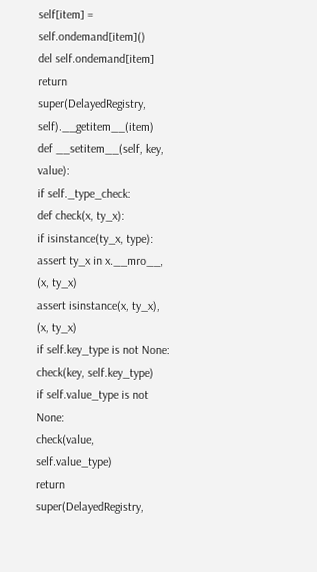self[item] = self.ondemand[item]()
del self.ondemand[item]
return super(DelayedRegistry, self).__getitem__(item)
def __setitem__(self, key, value):
if self._type_check:
def check(x, ty_x):
if isinstance(ty_x, type):
assert ty_x in x.__mro__, (x, ty_x)
assert isinstance(x, ty_x), (x, ty_x)
if self.key_type is not None:
check(key, self.key_type)
if self.value_type is not None:
check(value, self.value_type)
return super(DelayedRegistry,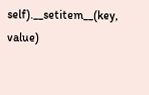self).__setitem__(key, value)